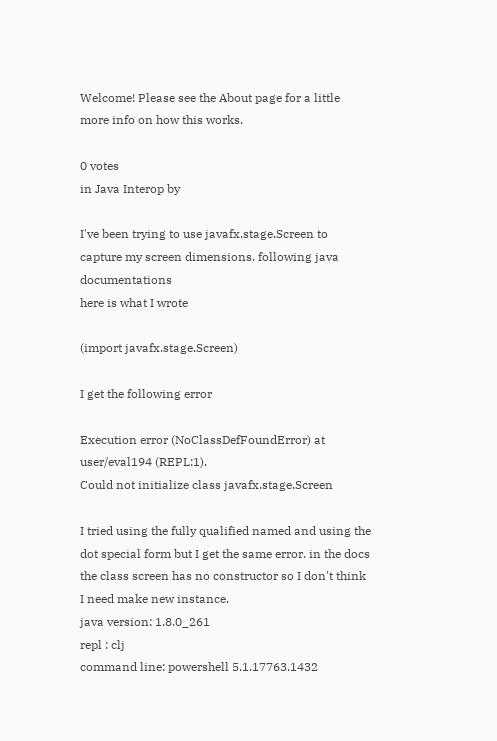Welcome! Please see the About page for a little more info on how this works.

0 votes
in Java Interop by

I've been trying to use javafx.stage.Screen to capture my screen dimensions. following java documentations
here is what I wrote

(import javafx.stage.Screen)

I get the following error

Execution error (NoClassDefFoundError) at user/eval194 (REPL:1).
Could not initialize class javafx.stage.Screen

I tried using the fully qualified named and using the dot special form but I get the same error. in the docs the class screen has no constructor so I don't think I need make new instance.
java version: 1.8.0_261
repl : clj
command line: powershell 5.1.17763.1432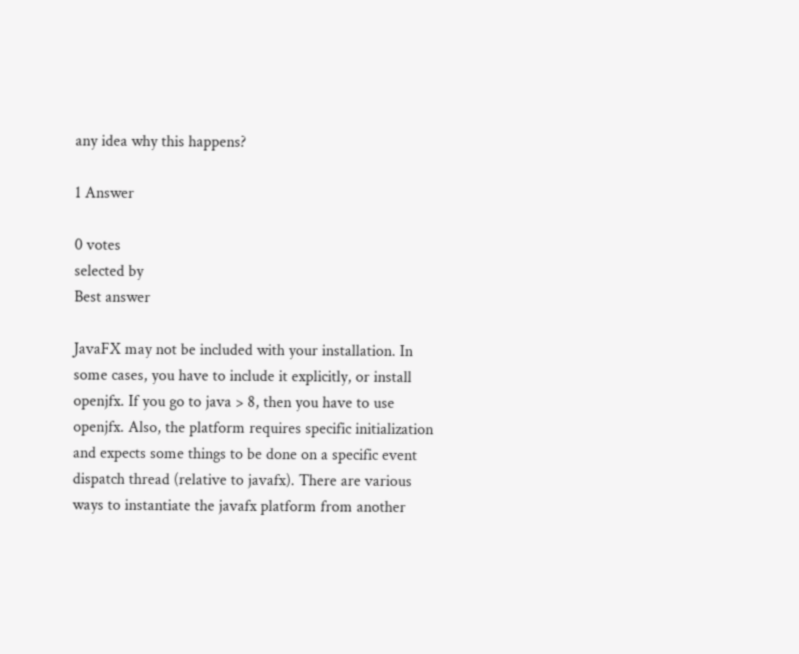any idea why this happens?

1 Answer

0 votes
selected by
Best answer

JavaFX may not be included with your installation. In some cases, you have to include it explicitly, or install openjfx. If you go to java > 8, then you have to use openjfx. Also, the platform requires specific initialization and expects some things to be done on a specific event dispatch thread (relative to javafx). There are various ways to instantiate the javafx platform from another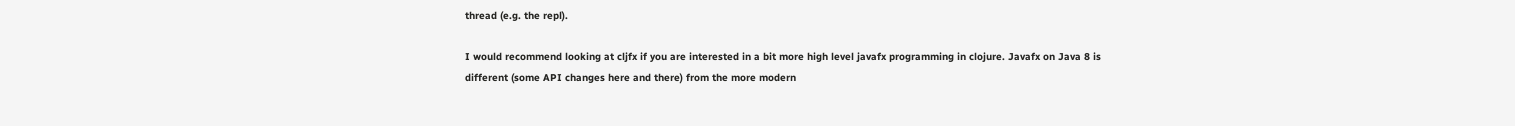thread (e.g. the repl).

I would recommend looking at cljfx if you are interested in a bit more high level javafx programming in clojure. Javafx on Java 8 is different (some API changes here and there) from the more modern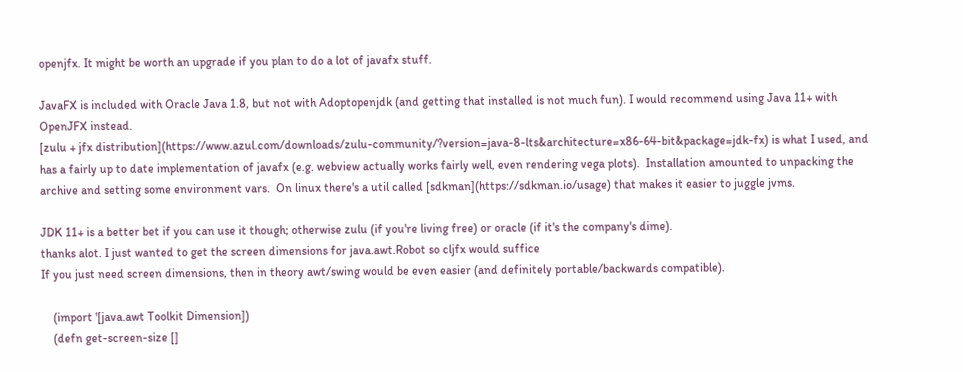openjfx. It might be worth an upgrade if you plan to do a lot of javafx stuff.

JavaFX is included with Oracle Java 1.8, but not with Adoptopenjdk (and getting that installed is not much fun). I would recommend using Java 11+ with OpenJFX instead.
[zulu + jfx distribution](https://www.azul.com/downloads/zulu-community/?version=java-8-lts&architecture=x86-64-bit&package=jdk-fx) is what I used, and has a fairly up to date implementation of javafx (e.g. webview actually works fairly well, even rendering vega plots).  Installation amounted to unpacking the archive and setting some environment vars.  On linux there's a util called [sdkman](https://sdkman.io/usage) that makes it easier to juggle jvms.

JDK 11+ is a better bet if you can use it though; otherwise zulu (if you're living free) or oracle (if it's the company's dime).
thanks alot. I just wanted to get the screen dimensions for java.awt.Robot so cljfx would suffice
If you just need screen dimensions, then in theory awt/swing would be even easier (and definitely portable/backwards compatible).

    (import '[java.awt Toolkit Dimension])
    (defn get-screen-size []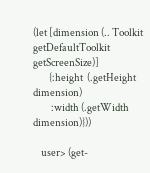(let [dimension (.. Toolkit getDefaultToolkit getScreenSize)]
        {:height  (.getHeight dimension)
         :width (.getWidth dimension)}))

    user> (get-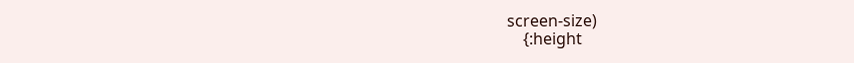screen-size)
    {:height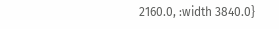2160.0, :width 3840.0}